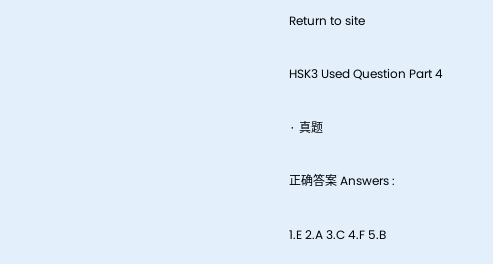Return to site

HSK3 Used Question Part 4

· 真题

正确答案 Answers :

1.E 2.A 3.C 4.F 5.B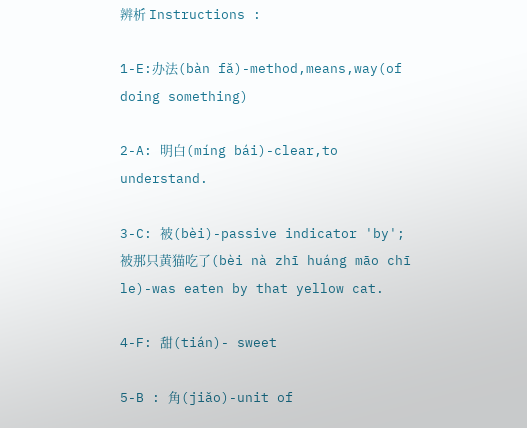辨析 Instructions :

1-E:办法(bàn fǎ)-method,means,way(of doing something)

2-A: 明白(míng bái)-clear,to understand.

3-C: 被(bèi)-passive indicator 'by';被那只黄猫吃了(bèi nà zhī huáng māo chī le)-was eaten by that yellow cat.

4-F: 甜(tián)- sweet

5-B : 角(jiǎo)-unit of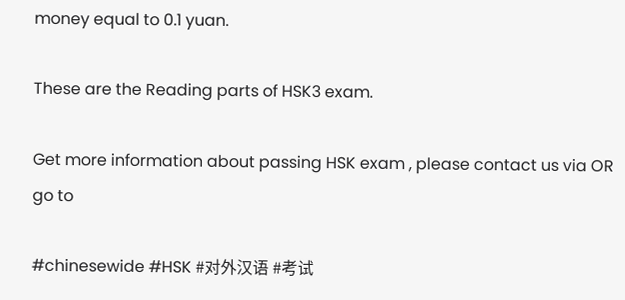money equal to 0.1 yuan.

These are the Reading parts of HSK3 exam.

Get more information about passing HSK exam , please contact us via OR go to

#chinesewide #HSK #对外汉语 #考试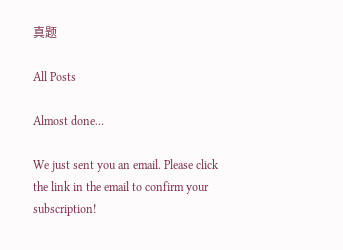真题

All Posts

Almost done…

We just sent you an email. Please click the link in the email to confirm your subscription!